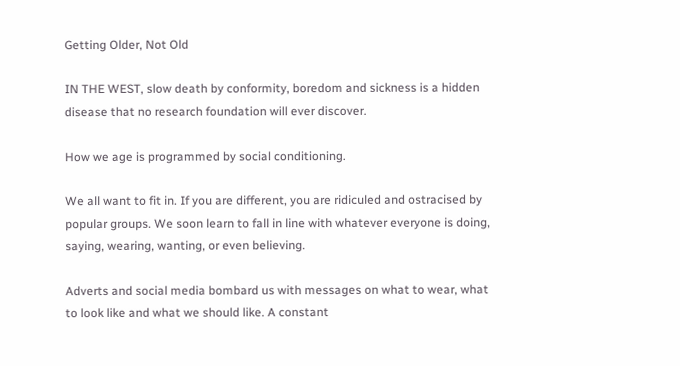Getting Older, Not Old

IN THE WEST, slow death by conformity, boredom and sickness is a hidden disease that no research foundation will ever discover.

How we age is programmed by social conditioning.

We all want to fit in. If you are different, you are ridiculed and ostracised by popular groups. We soon learn to fall in line with whatever everyone is doing, saying, wearing, wanting, or even believing.

Adverts and social media bombard us with messages on what to wear, what to look like and what we should like. A constant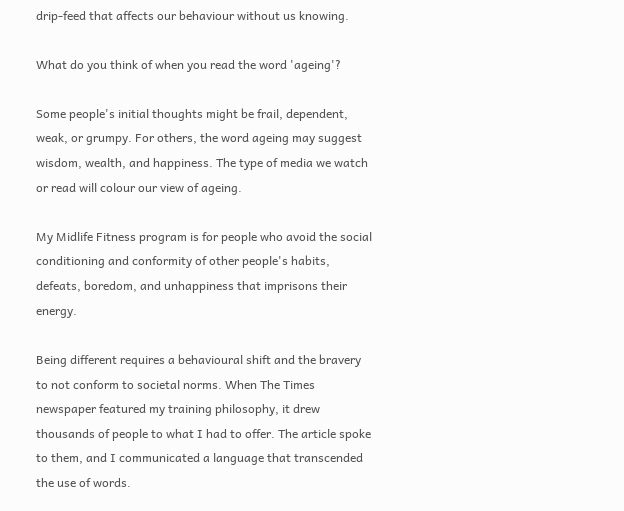drip-feed that affects our behaviour without us knowing.

What do you think of when you read the word 'ageing'?

Some people's initial thoughts might be frail, dependent, weak, or grumpy. For others, the word ageing may suggest wisdom, wealth, and happiness. The type of media we watch or read will colour our view of ageing.

My Midlife Fitness program is for people who avoid the social conditioning and conformity of other people's habits, defeats, boredom, and unhappiness that imprisons their energy.

Being different requires a behavioural shift and the bravery to not conform to societal norms. When The Times newspaper featured my training philosophy, it drew thousands of people to what I had to offer. The article spoke to them, and I communicated a language that transcended the use of words.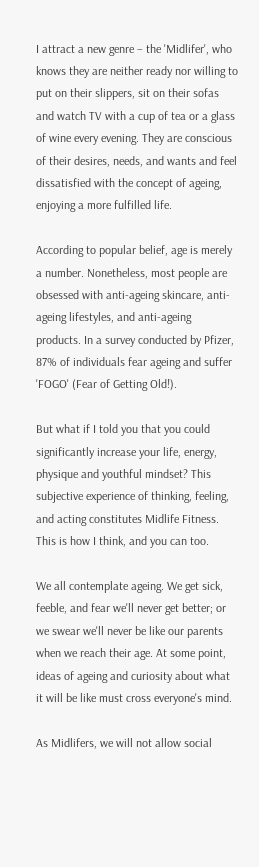I attract a new genre – the 'Midlifer', who knows they are neither ready nor willing to put on their slippers, sit on their sofas and watch TV with a cup of tea or a glass of wine every evening. They are conscious of their desires, needs, and wants and feel dissatisfied with the concept of ageing, enjoying a more fulfilled life.

According to popular belief, age is merely a number. Nonetheless, most people are obsessed with anti-ageing skincare, anti-ageing lifestyles, and anti-ageing products. In a survey conducted by Pfizer, 87% of individuals fear ageing and suffer 'FOGO' (Fear of Getting Old!).

But what if I told you that you could significantly increase your life, energy, physique and youthful mindset? This subjective experience of thinking, feeling, and acting constitutes Midlife Fitness. This is how I think, and you can too.

We all contemplate ageing. We get sick, feeble, and fear we'll never get better; or we swear we'll never be like our parents when we reach their age. At some point, ideas of ageing and curiosity about what it will be like must cross everyone's mind.

As Midlifers, we will not allow social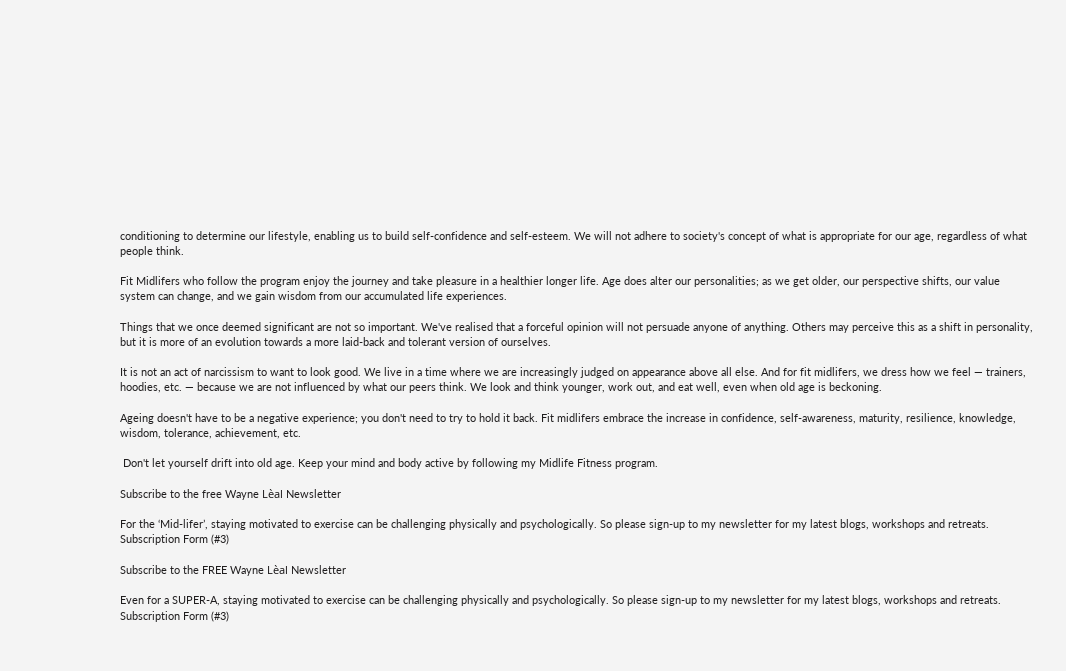conditioning to determine our lifestyle, enabling us to build self-confidence and self-esteem. We will not adhere to society's concept of what is appropriate for our age, regardless of what people think.

Fit Midlifers who follow the program enjoy the journey and take pleasure in a healthier longer life. Age does alter our personalities; as we get older, our perspective shifts, our value system can change, and we gain wisdom from our accumulated life experiences.

Things that we once deemed significant are not so important. We've realised that a forceful opinion will not persuade anyone of anything. Others may perceive this as a shift in personality, but it is more of an evolution towards a more laid-back and tolerant version of ourselves.

It is not an act of narcissism to want to look good. We live in a time where we are increasingly judged on appearance above all else. And for fit midlifers, we dress how we feel — trainers, hoodies, etc. — because we are not influenced by what our peers think. We look and think younger, work out, and eat well, even when old age is beckoning.

Ageing doesn't have to be a negative experience; you don't need to try to hold it back. Fit midlifers embrace the increase in confidence, self-awareness, maturity, resilience, knowledge, wisdom, tolerance, achievement, etc.

 Don't let yourself drift into old age. Keep your mind and body active by following my Midlife Fitness program.

Subscribe to the free Wayne Lèal Newsletter

For the ‘Mid-lifer’, staying motivated to exercise can be challenging physically and psychologically. So please sign-up to my newsletter for my latest blogs, workshops and retreats.
Subscription Form (#3)

Subscribe to the FREE Wayne Lèal Newsletter

Even for a SUPER-A, staying motivated to exercise can be challenging physically and psychologically. So please sign-up to my newsletter for my latest blogs, workshops and retreats.
Subscription Form (#3)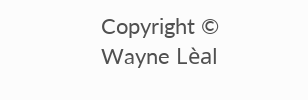Copyright © Wayne Lèal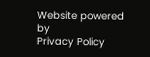Website powered by
Privacy Policy